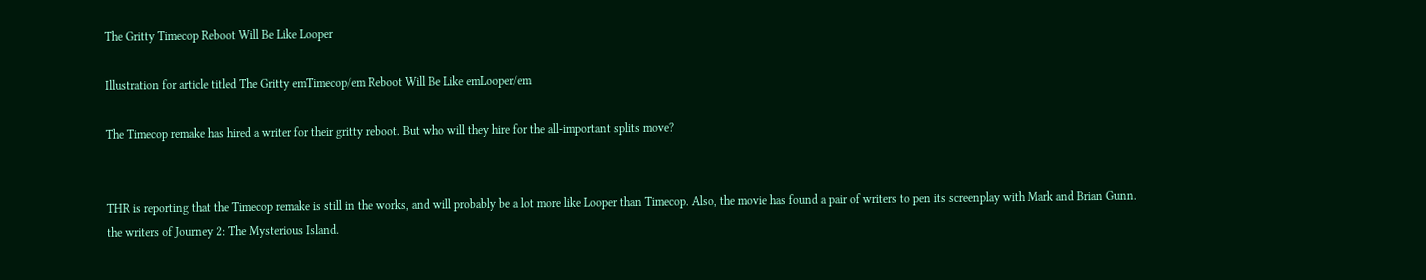The Gritty Timecop Reboot Will Be Like Looper

Illustration for article titled The Gritty emTimecop/em Reboot Will Be Like emLooper/em

The Timecop remake has hired a writer for their gritty reboot. But who will they hire for the all-important splits move?


THR is reporting that the Timecop remake is still in the works, and will probably be a lot more like Looper than Timecop. Also, the movie has found a pair of writers to pen its screenplay with Mark and Brian Gunn. the writers of Journey 2: The Mysterious Island.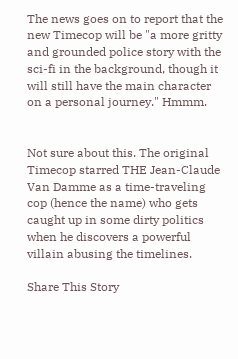The news goes on to report that the new Timecop will be "a more gritty and grounded police story with the sci-fi in the background, though it will still have the main character on a personal journey." Hmmm.


Not sure about this. The original Timecop starred THE Jean-Claude Van Damme as a time-traveling cop (hence the name) who gets caught up in some dirty politics when he discovers a powerful villain abusing the timelines.

Share This Story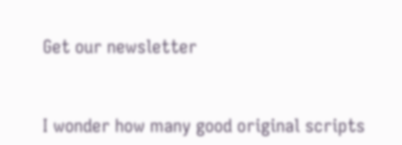Get our newsletter


I wonder how many good original scripts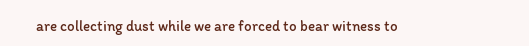are collecting dust while we are forced to bear witness to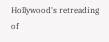Hollywood's retreading of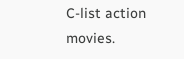C-list action movies.